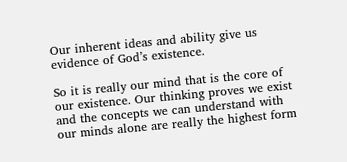Our inherent ideas and ability give us evidence of God’s existence.

So it is really our mind that is the core of our existence. Our thinking proves we exist and the concepts we can understand with our minds alone are really the highest form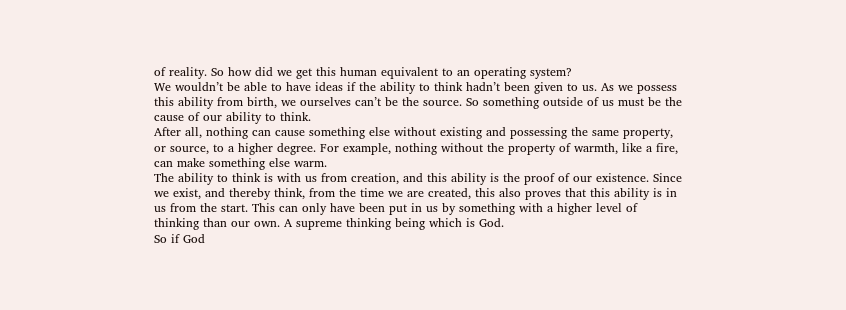of reality. So how did we get this human equivalent to an operating system?
We wouldn’t be able to have ideas if the ability to think hadn’t been given to us. As we possess this ability from birth, we ourselves can’t be the source. So something outside of us must be the cause of our ability to think.
After all, nothing can cause something else without existing and possessing the same property, or source, to a higher degree. For example, nothing without the property of warmth, like a fire, can make something else warm.
The ability to think is with us from creation, and this ability is the proof of our existence. Since we exist, and thereby think, from the time we are created, this also proves that this ability is in us from the start. This can only have been put in us by something with a higher level of thinking than our own. A supreme thinking being which is God.
So if God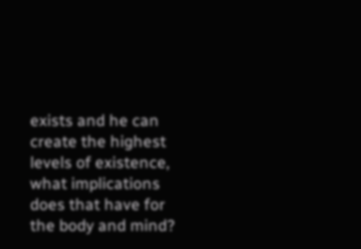exists and he can create the highest levels of existence, what implications does that have for the body and mind?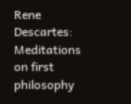Rene Descartes: Meditations on first philosophy